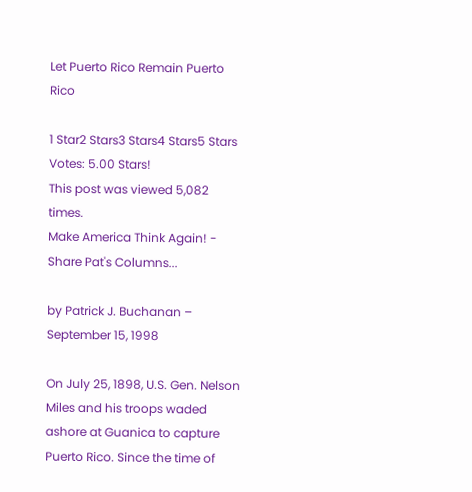Let Puerto Rico Remain Puerto Rico

1 Star2 Stars3 Stars4 Stars5 Stars Votes: 5.00 Stars!
This post was viewed 5,082 times.
Make America Think Again! - Share Pat's Columns...

by Patrick J. Buchanan – September 15, 1998

On July 25, 1898, U.S. Gen. Nelson Miles and his troops waded ashore at Guanica to capture Puerto Rico. Since the time of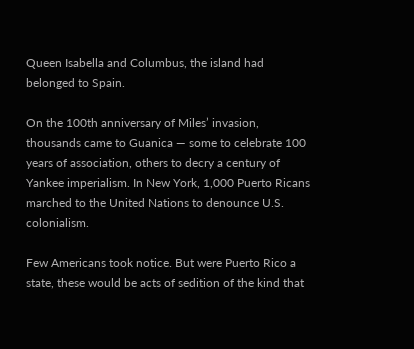Queen Isabella and Columbus, the island had belonged to Spain.

On the 100th anniversary of Miles’ invasion, thousands came to Guanica — some to celebrate 100 years of association, others to decry a century of Yankee imperialism. In New York, 1,000 Puerto Ricans marched to the United Nations to denounce U.S. colonialism.

Few Americans took notice. But were Puerto Rico a state, these would be acts of sedition of the kind that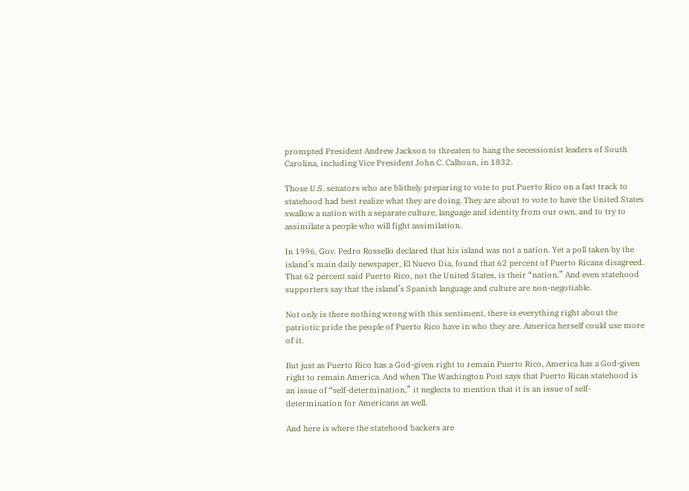prompted President Andrew Jackson to threaten to hang the secessionist leaders of South Carolina, including Vice President John C. Calhoun, in 1832.

Those U.S. senators who are blithely preparing to vote to put Puerto Rico on a fast track to statehood had best realize what they are doing. They are about to vote to have the United States swallow a nation with a separate culture, language and identity from our own, and to try to assimilate a people who will fight assimilation.

In 1996, Gov. Pedro Rossello declared that his island was not a nation. Yet a poll taken by the island’s main daily newspaper, El Nuevo Dia, found that 62 percent of Puerto Ricans disagreed. That 62 percent said Puerto Rico, not the United States, is their “nation.” And even statehood supporters say that the island’s Spanish language and culture are non-negotiable.

Not only is there nothing wrong with this sentiment, there is everything right about the patriotic pride the people of Puerto Rico have in who they are. America herself could use more of it.

But just as Puerto Rico has a God-given right to remain Puerto Rico, America has a God-given right to remain America. And when The Washington Post says that Puerto Rican statehood is an issue of “self-determination,” it neglects to mention that it is an issue of self-determination for Americans as well.

And here is where the statehood backers are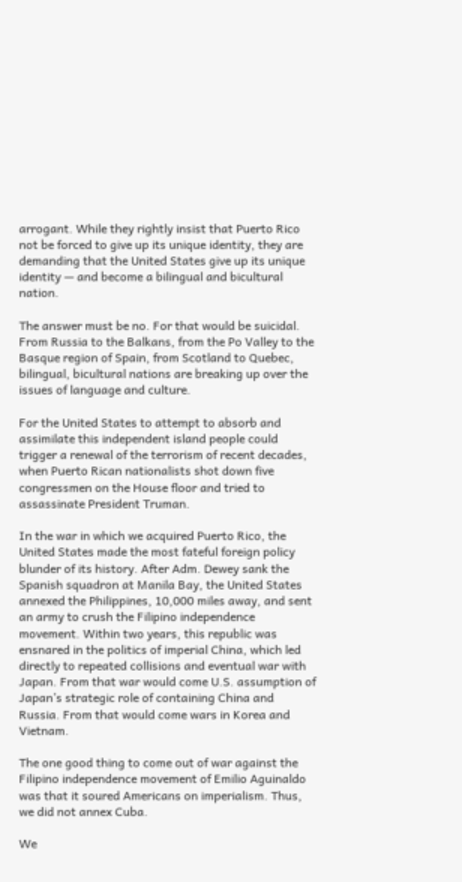arrogant. While they rightly insist that Puerto Rico not be forced to give up its unique identity, they are demanding that the United States give up its unique identity — and become a bilingual and bicultural nation.

The answer must be no. For that would be suicidal. From Russia to the Balkans, from the Po Valley to the Basque region of Spain, from Scotland to Quebec, bilingual, bicultural nations are breaking up over the issues of language and culture.

For the United States to attempt to absorb and assimilate this independent island people could trigger a renewal of the terrorism of recent decades, when Puerto Rican nationalists shot down five congressmen on the House floor and tried to assassinate President Truman.

In the war in which we acquired Puerto Rico, the United States made the most fateful foreign policy blunder of its history. After Adm. Dewey sank the Spanish squadron at Manila Bay, the United States annexed the Philippines, 10,000 miles away, and sent an army to crush the Filipino independence movement. Within two years, this republic was ensnared in the politics of imperial China, which led directly to repeated collisions and eventual war with Japan. From that war would come U.S. assumption of Japan’s strategic role of containing China and Russia. From that would come wars in Korea and Vietnam.

The one good thing to come out of war against the Filipino independence movement of Emilio Aguinaldo was that it soured Americans on imperialism. Thus, we did not annex Cuba.

We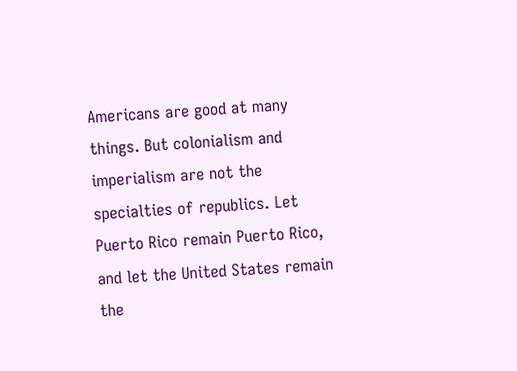Americans are good at many things. But colonialism and imperialism are not the specialties of republics. Let Puerto Rico remain Puerto Rico, and let the United States remain the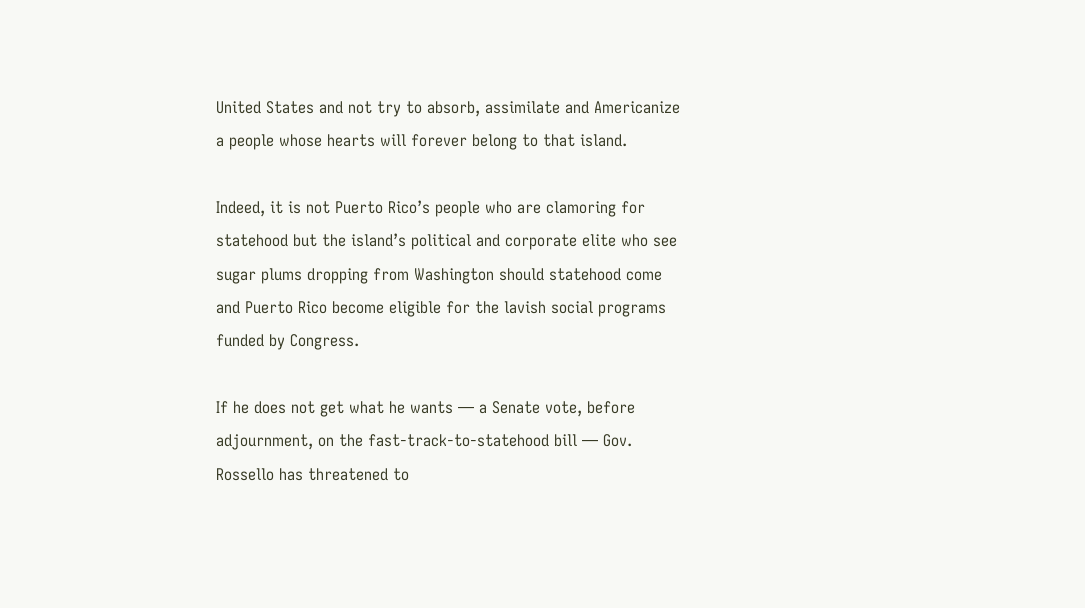United States and not try to absorb, assimilate and Americanize a people whose hearts will forever belong to that island.

Indeed, it is not Puerto Rico’s people who are clamoring for statehood but the island’s political and corporate elite who see sugar plums dropping from Washington should statehood come and Puerto Rico become eligible for the lavish social programs funded by Congress.

If he does not get what he wants — a Senate vote, before adjournment, on the fast-track-to-statehood bill — Gov. Rossello has threatened to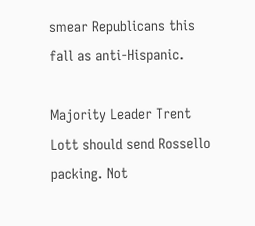smear Republicans this fall as anti-Hispanic.

Majority Leader Trent Lott should send Rossello packing. Not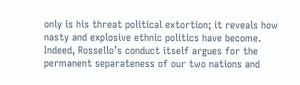only is his threat political extortion; it reveals how nasty and explosive ethnic politics have become. Indeed, Rossello’s conduct itself argues for the permanent separateness of our two nations and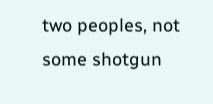two peoples, not some shotgun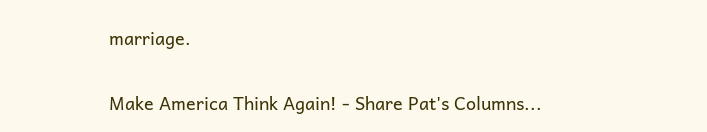marriage.

Make America Think Again! - Share Pat's Columns...